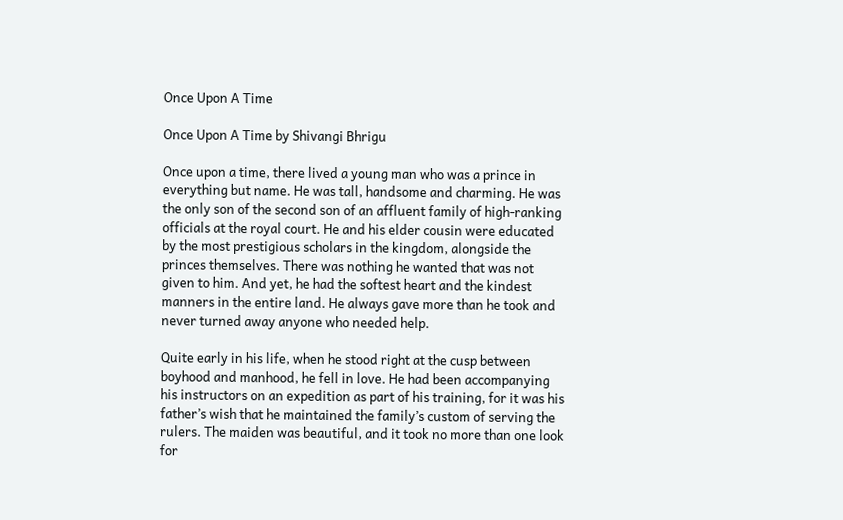Once Upon A Time

Once Upon A Time by Shivangi Bhrigu

Once upon a time, there lived a young man who was a prince in everything but name. He was tall, handsome and charming. He was the only son of the second son of an affluent family of high-ranking officials at the royal court. He and his elder cousin were educated by the most prestigious scholars in the kingdom, alongside the princes themselves. There was nothing he wanted that was not given to him. And yet, he had the softest heart and the kindest manners in the entire land. He always gave more than he took and never turned away anyone who needed help.

Quite early in his life, when he stood right at the cusp between boyhood and manhood, he fell in love. He had been accompanying his instructors on an expedition as part of his training, for it was his father’s wish that he maintained the family’s custom of serving the rulers. The maiden was beautiful, and it took no more than one look for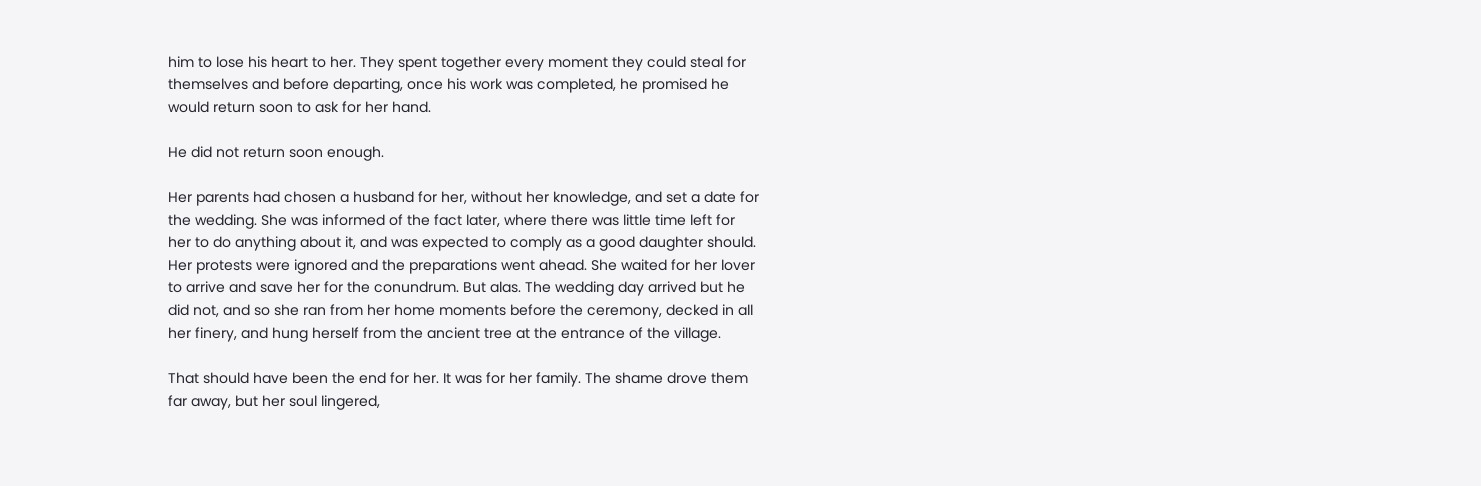him to lose his heart to her. They spent together every moment they could steal for themselves and before departing, once his work was completed, he promised he would return soon to ask for her hand.

He did not return soon enough.

Her parents had chosen a husband for her, without her knowledge, and set a date for the wedding. She was informed of the fact later, where there was little time left for her to do anything about it, and was expected to comply as a good daughter should. Her protests were ignored and the preparations went ahead. She waited for her lover to arrive and save her for the conundrum. But alas. The wedding day arrived but he did not, and so she ran from her home moments before the ceremony, decked in all her finery, and hung herself from the ancient tree at the entrance of the village.

That should have been the end for her. It was for her family. The shame drove them far away, but her soul lingered,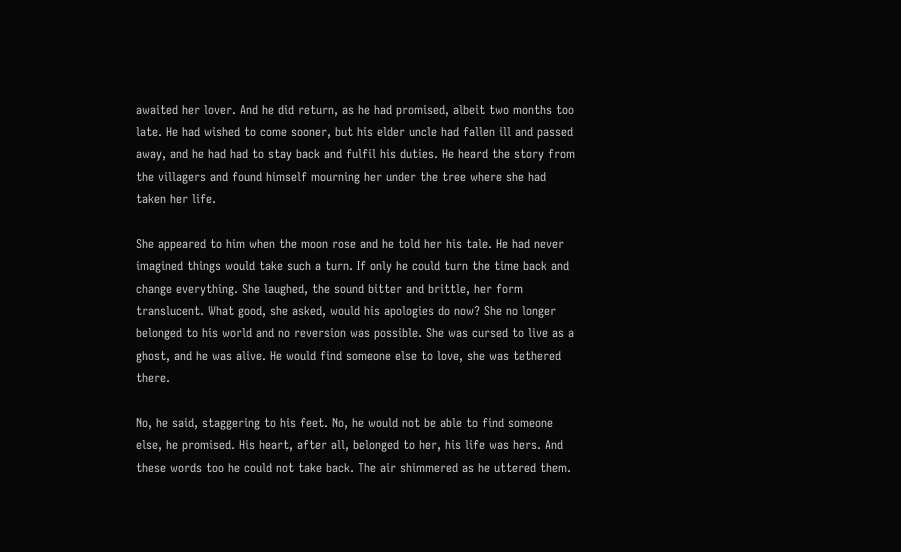awaited her lover. And he did return, as he had promised, albeit two months too late. He had wished to come sooner, but his elder uncle had fallen ill and passed away, and he had had to stay back and fulfil his duties. He heard the story from the villagers and found himself mourning her under the tree where she had taken her life.

She appeared to him when the moon rose and he told her his tale. He had never imagined things would take such a turn. If only he could turn the time back and change everything. She laughed, the sound bitter and brittle, her form translucent. What good, she asked, would his apologies do now? She no longer belonged to his world and no reversion was possible. She was cursed to live as a ghost, and he was alive. He would find someone else to love, she was tethered there.

No, he said, staggering to his feet. No, he would not be able to find someone else, he promised. His heart, after all, belonged to her, his life was hers. And these words too he could not take back. The air shimmered as he uttered them.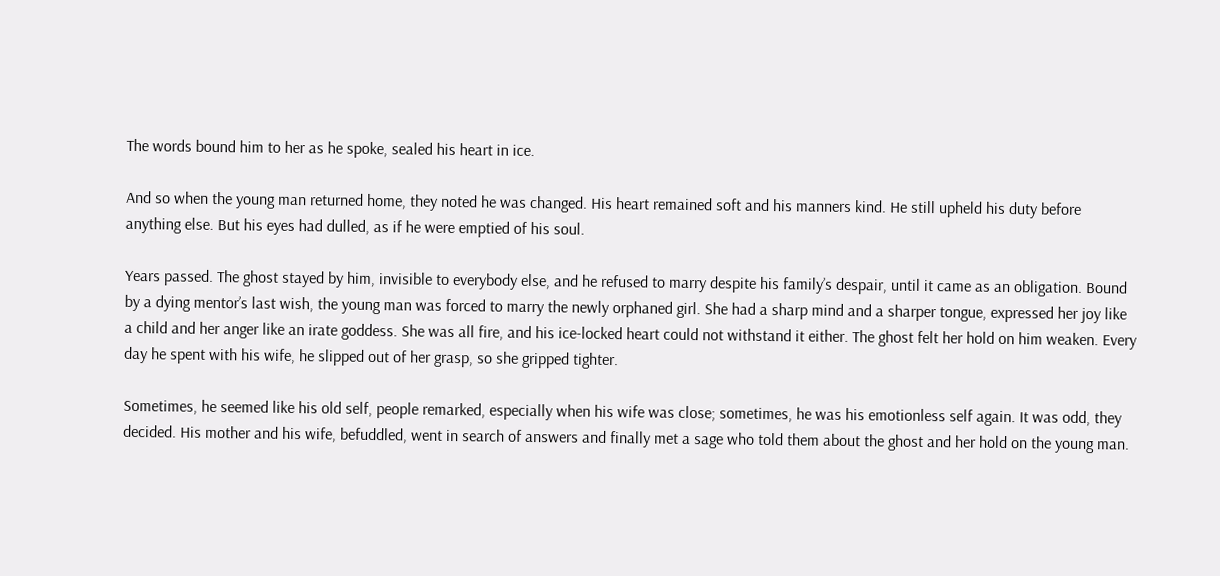The words bound him to her as he spoke, sealed his heart in ice.

And so when the young man returned home, they noted he was changed. His heart remained soft and his manners kind. He still upheld his duty before anything else. But his eyes had dulled, as if he were emptied of his soul.

Years passed. The ghost stayed by him, invisible to everybody else, and he refused to marry despite his family’s despair, until it came as an obligation. Bound by a dying mentor’s last wish, the young man was forced to marry the newly orphaned girl. She had a sharp mind and a sharper tongue, expressed her joy like a child and her anger like an irate goddess. She was all fire, and his ice-locked heart could not withstand it either. The ghost felt her hold on him weaken. Every day he spent with his wife, he slipped out of her grasp, so she gripped tighter.

Sometimes, he seemed like his old self, people remarked, especially when his wife was close; sometimes, he was his emotionless self again. It was odd, they decided. His mother and his wife, befuddled, went in search of answers and finally met a sage who told them about the ghost and her hold on the young man.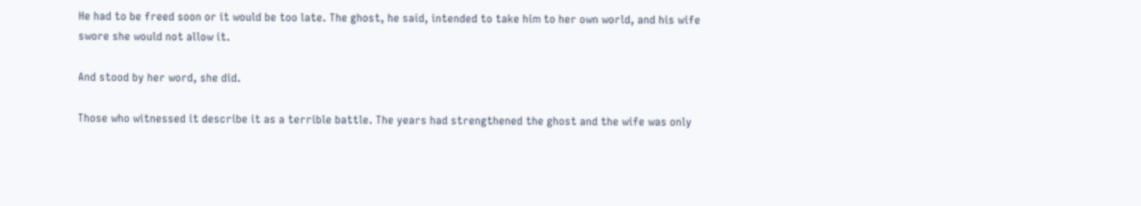He had to be freed soon or it would be too late. The ghost, he said, intended to take him to her own world, and his wife swore she would not allow it.

And stood by her word, she did.

Those who witnessed it describe it as a terrible battle. The years had strengthened the ghost and the wife was only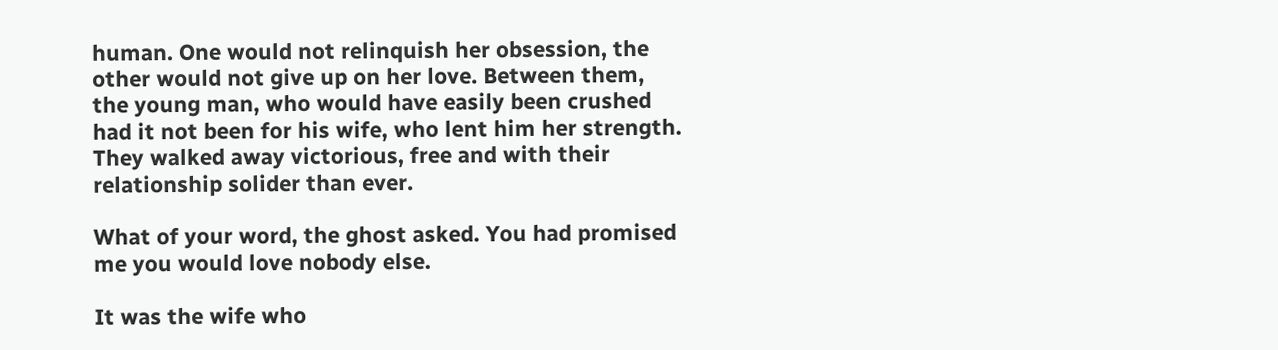human. One would not relinquish her obsession, the other would not give up on her love. Between them, the young man, who would have easily been crushed had it not been for his wife, who lent him her strength. They walked away victorious, free and with their relationship solider than ever.

What of your word, the ghost asked. You had promised me you would love nobody else.

It was the wife who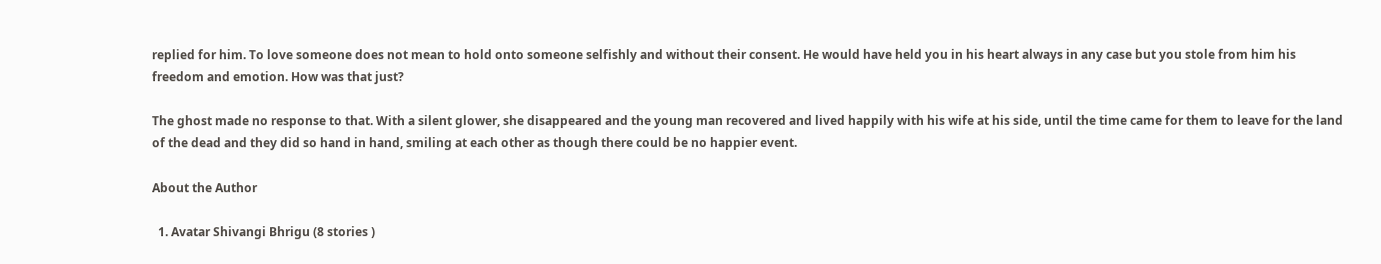replied for him. To love someone does not mean to hold onto someone selfishly and without their consent. He would have held you in his heart always in any case but you stole from him his freedom and emotion. How was that just?

The ghost made no response to that. With a silent glower, she disappeared and the young man recovered and lived happily with his wife at his side, until the time came for them to leave for the land of the dead and they did so hand in hand, smiling at each other as though there could be no happier event.

About the Author

  1. Avatar Shivangi Bhrigu (8 stories )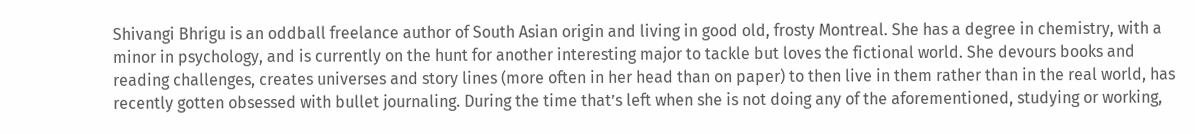Shivangi Bhrigu is an oddball freelance author of South Asian origin and living in good old, frosty Montreal. She has a degree in chemistry, with a minor in psychology, and is currently on the hunt for another interesting major to tackle but loves the fictional world. She devours books and reading challenges, creates universes and story lines (more often in her head than on paper) to then live in them rather than in the real world, has recently gotten obsessed with bullet journaling. During the time that’s left when she is not doing any of the aforementioned, studying or working,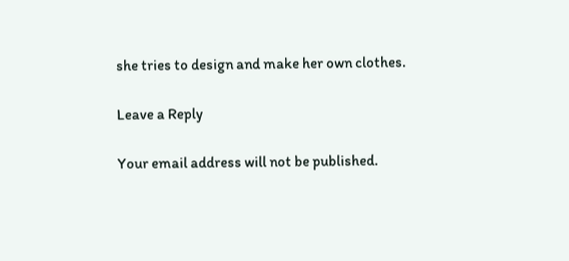she tries to design and make her own clothes.

Leave a Reply

Your email address will not be published.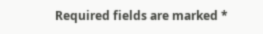Required fields are marked *